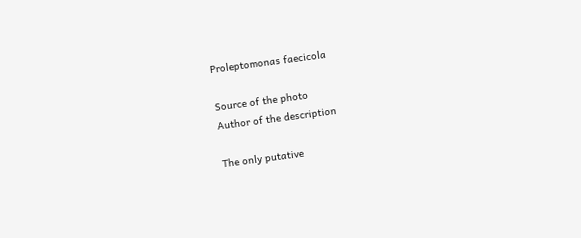Proleptomonas faecicola

Source of the photo
Author of the description

The only putative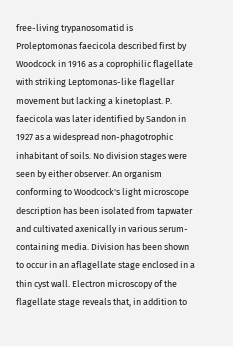free-living trypanosomatid is Proleptomonas faecicola described first by Woodcock in 1916 as a coprophilic flagellate with striking Leptomonas-like flagellar movement but lacking a kinetoplast. P. faecicola was later identified by Sandon in 1927 as a widespread non-phagotrophic inhabitant of soils. No division stages were seen by either observer. An organism conforming to Woodcock's light microscope description has been isolated from tapwater and cultivated axenically in various serum-containing media. Division has been shown to occur in an aflagellate stage enclosed in a thin cyst wall. Electron microscopy of the flagellate stage reveals that, in addition to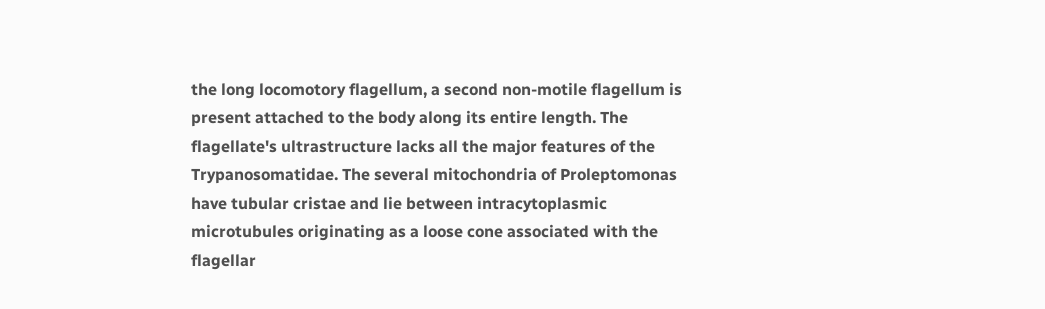the long locomotory flagellum, a second non-motile flagellum is present attached to the body along its entire length. The flagellate's ultrastructure lacks all the major features of the Trypanosomatidae. The several mitochondria of Proleptomonas have tubular cristae and lie between intracytoplasmic microtubules originating as a loose cone associated with the flagellar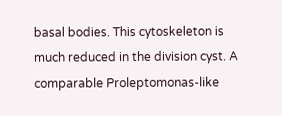basal bodies. This cytoskeleton is much reduced in the division cyst. A comparable Proleptomonas-like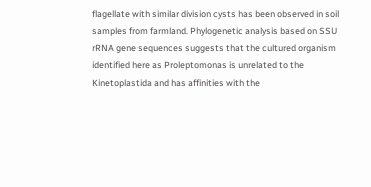flagellate with similar division cysts has been observed in soil samples from farmland. Phylogenetic analysis based on SSU rRNA gene sequences suggests that the cultured organism identified here as Proleptomonas is unrelated to the Kinetoplastida and has affinities with the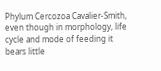Phylum Cercozoa Cavalier-Smith, even though in morphology, life cycle and mode of feeding it bears little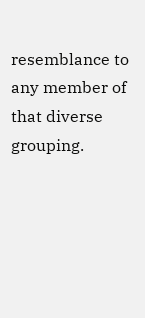resemblance to any member of that diverse grouping.